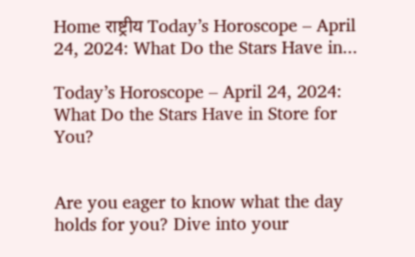Home राष्ट्रीय Today’s Horoscope – April 24, 2024: What Do the Stars Have in...

Today’s Horoscope – April 24, 2024: What Do the Stars Have in Store for You?


Are you eager to know what the day holds for you? Dive into your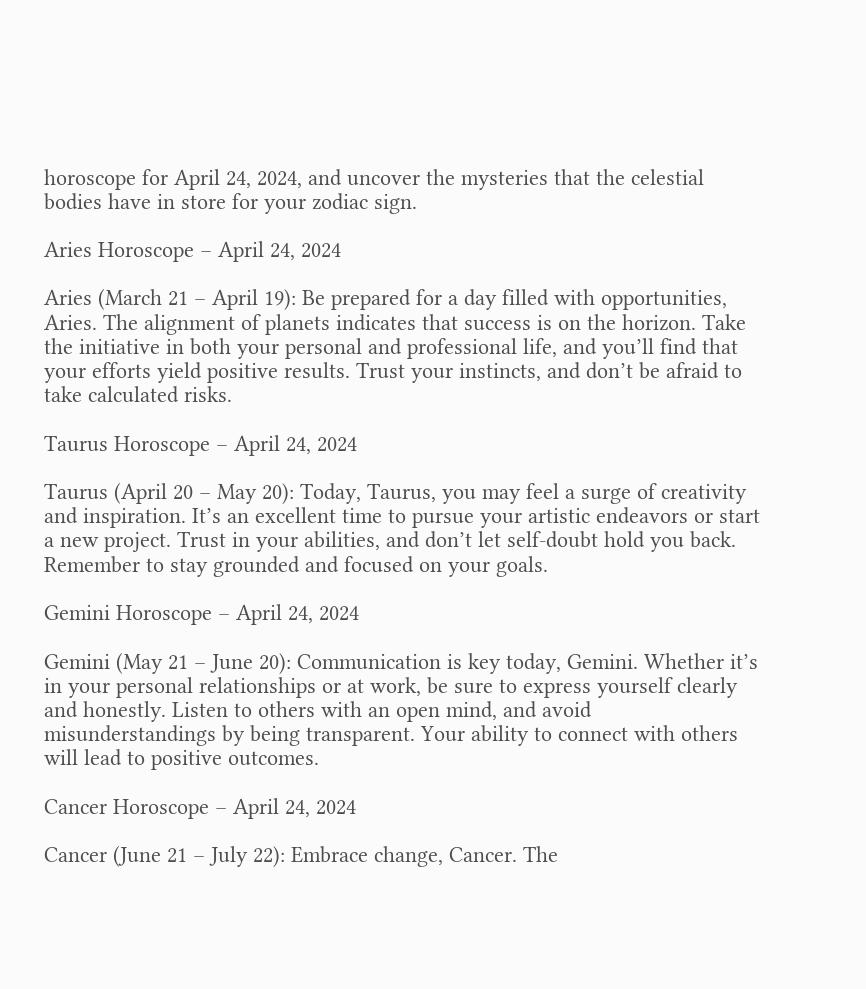horoscope for April 24, 2024, and uncover the mysteries that the celestial bodies have in store for your zodiac sign.

Aries Horoscope – April 24, 2024

Aries (March 21 – April 19): Be prepared for a day filled with opportunities, Aries. The alignment of planets indicates that success is on the horizon. Take the initiative in both your personal and professional life, and you’ll find that your efforts yield positive results. Trust your instincts, and don’t be afraid to take calculated risks.

Taurus Horoscope – April 24, 2024

Taurus (April 20 – May 20): Today, Taurus, you may feel a surge of creativity and inspiration. It’s an excellent time to pursue your artistic endeavors or start a new project. Trust in your abilities, and don’t let self-doubt hold you back. Remember to stay grounded and focused on your goals.

Gemini Horoscope – April 24, 2024

Gemini (May 21 – June 20): Communication is key today, Gemini. Whether it’s in your personal relationships or at work, be sure to express yourself clearly and honestly. Listen to others with an open mind, and avoid misunderstandings by being transparent. Your ability to connect with others will lead to positive outcomes.

Cancer Horoscope – April 24, 2024

Cancer (June 21 – July 22): Embrace change, Cancer. The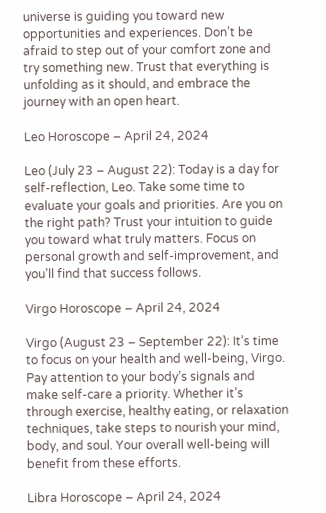universe is guiding you toward new opportunities and experiences. Don’t be afraid to step out of your comfort zone and try something new. Trust that everything is unfolding as it should, and embrace the journey with an open heart.

Leo Horoscope – April 24, 2024

Leo (July 23 – August 22): Today is a day for self-reflection, Leo. Take some time to evaluate your goals and priorities. Are you on the right path? Trust your intuition to guide you toward what truly matters. Focus on personal growth and self-improvement, and you’ll find that success follows.

Virgo Horoscope – April 24, 2024

Virgo (August 23 – September 22): It’s time to focus on your health and well-being, Virgo. Pay attention to your body’s signals and make self-care a priority. Whether it’s through exercise, healthy eating, or relaxation techniques, take steps to nourish your mind, body, and soul. Your overall well-being will benefit from these efforts.

Libra Horoscope – April 24, 2024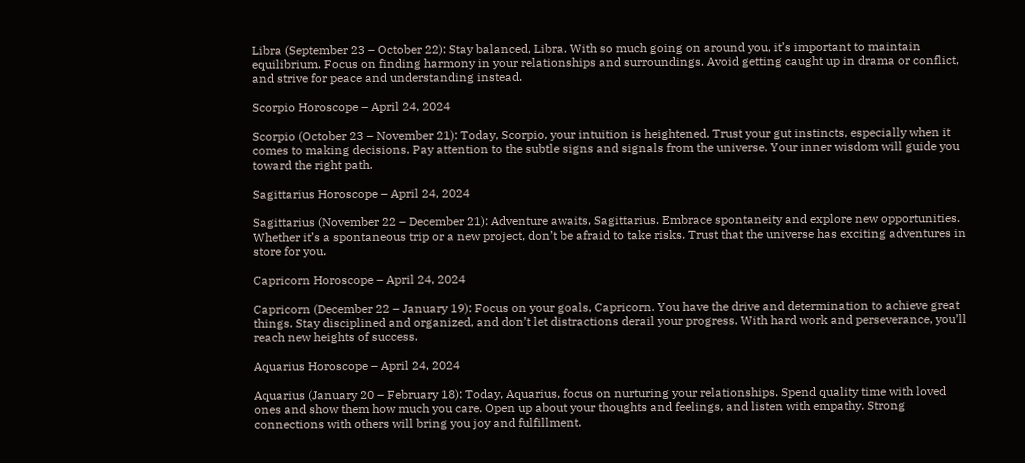Libra (September 23 – October 22): Stay balanced, Libra. With so much going on around you, it’s important to maintain equilibrium. Focus on finding harmony in your relationships and surroundings. Avoid getting caught up in drama or conflict, and strive for peace and understanding instead.

Scorpio Horoscope – April 24, 2024

Scorpio (October 23 – November 21): Today, Scorpio, your intuition is heightened. Trust your gut instincts, especially when it comes to making decisions. Pay attention to the subtle signs and signals from the universe. Your inner wisdom will guide you toward the right path.

Sagittarius Horoscope – April 24, 2024

Sagittarius (November 22 – December 21): Adventure awaits, Sagittarius. Embrace spontaneity and explore new opportunities. Whether it’s a spontaneous trip or a new project, don’t be afraid to take risks. Trust that the universe has exciting adventures in store for you.

Capricorn Horoscope – April 24, 2024

Capricorn (December 22 – January 19): Focus on your goals, Capricorn. You have the drive and determination to achieve great things. Stay disciplined and organized, and don’t let distractions derail your progress. With hard work and perseverance, you’ll reach new heights of success.

Aquarius Horoscope – April 24, 2024

Aquarius (January 20 – February 18): Today, Aquarius, focus on nurturing your relationships. Spend quality time with loved ones and show them how much you care. Open up about your thoughts and feelings, and listen with empathy. Strong connections with others will bring you joy and fulfillment.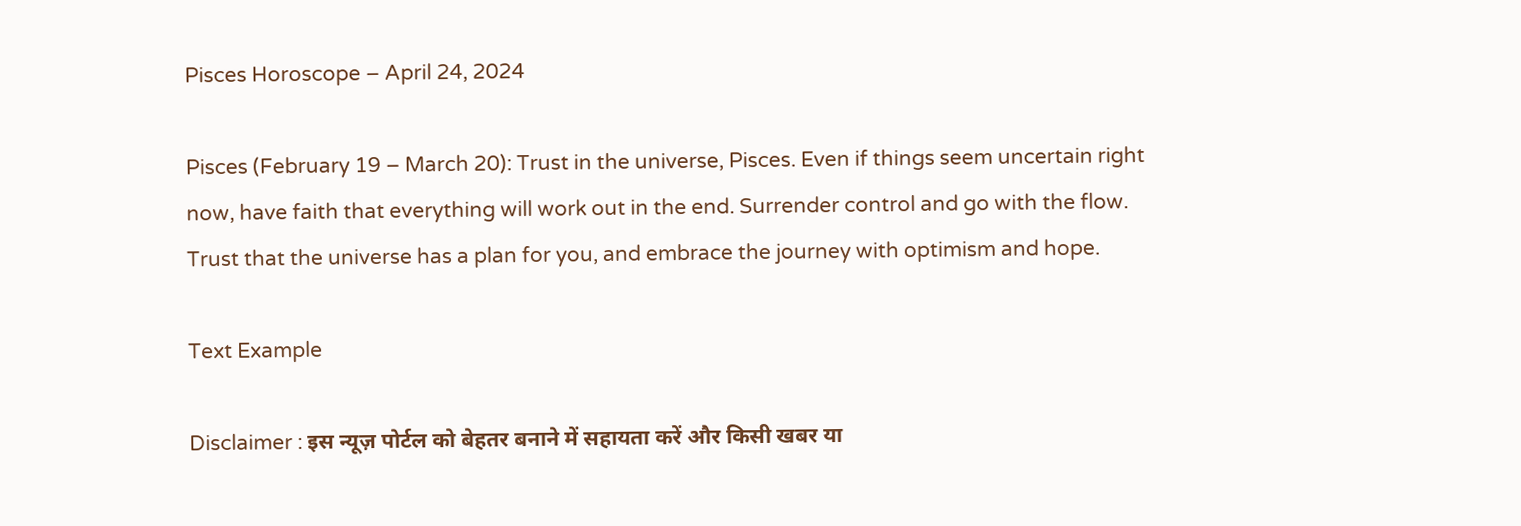Pisces Horoscope – April 24, 2024

Pisces (February 19 – March 20): Trust in the universe, Pisces. Even if things seem uncertain right now, have faith that everything will work out in the end. Surrender control and go with the flow. Trust that the universe has a plan for you, and embrace the journey with optimism and hope.

Text Example

Disclaimer : इस न्यूज़ पोर्टल को बेहतर बनाने में सहायता करें और किसी खबर या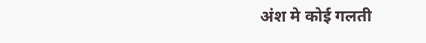अंश मे कोई गलती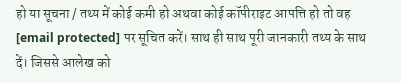हो या सूचना / तथ्य में कोई कमी हो अथवा कोई कॉपीराइट आपत्ति हो तो वह [email protected] पर सूचित करें। साथ ही साथ पूरी जानकारी तथ्य के साथ दें। जिससे आलेख को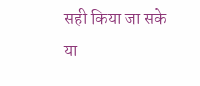सही किया जा सके या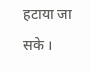हटाया जा सके ।